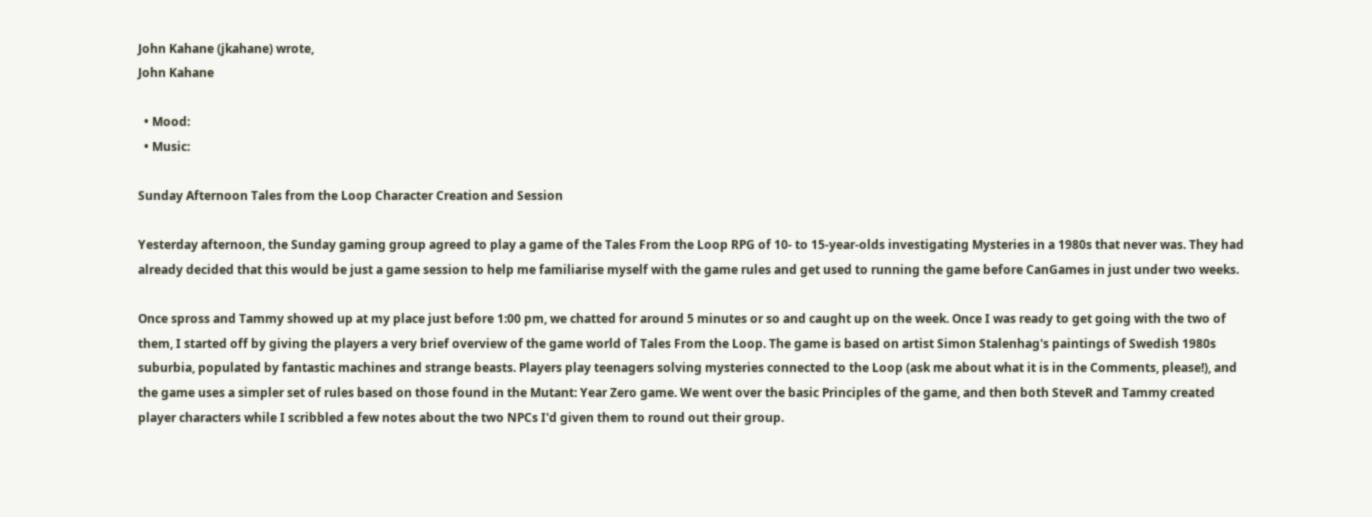John Kahane (jkahane) wrote,
John Kahane

  • Mood:
  • Music:

Sunday Afternoon Tales from the Loop Character Creation and Session

Yesterday afternoon, the Sunday gaming group agreed to play a game of the Tales From the Loop RPG of 10- to 15-year-olds investigating Mysteries in a 1980s that never was. They had already decided that this would be just a game session to help me familiarise myself with the game rules and get used to running the game before CanGames in just under two weeks.

Once spross and Tammy showed up at my place just before 1:00 pm, we chatted for around 5 minutes or so and caught up on the week. Once I was ready to get going with the two of them, I started off by giving the players a very brief overview of the game world of Tales From the Loop. The game is based on artist Simon Stalenhag's paintings of Swedish 1980s suburbia, populated by fantastic machines and strange beasts. Players play teenagers solving mysteries connected to the Loop (ask me about what it is in the Comments, please!), and the game uses a simpler set of rules based on those found in the Mutant: Year Zero game. We went over the basic Principles of the game, and then both SteveR and Tammy created player characters while I scribbled a few notes about the two NPCs I'd given them to round out their group.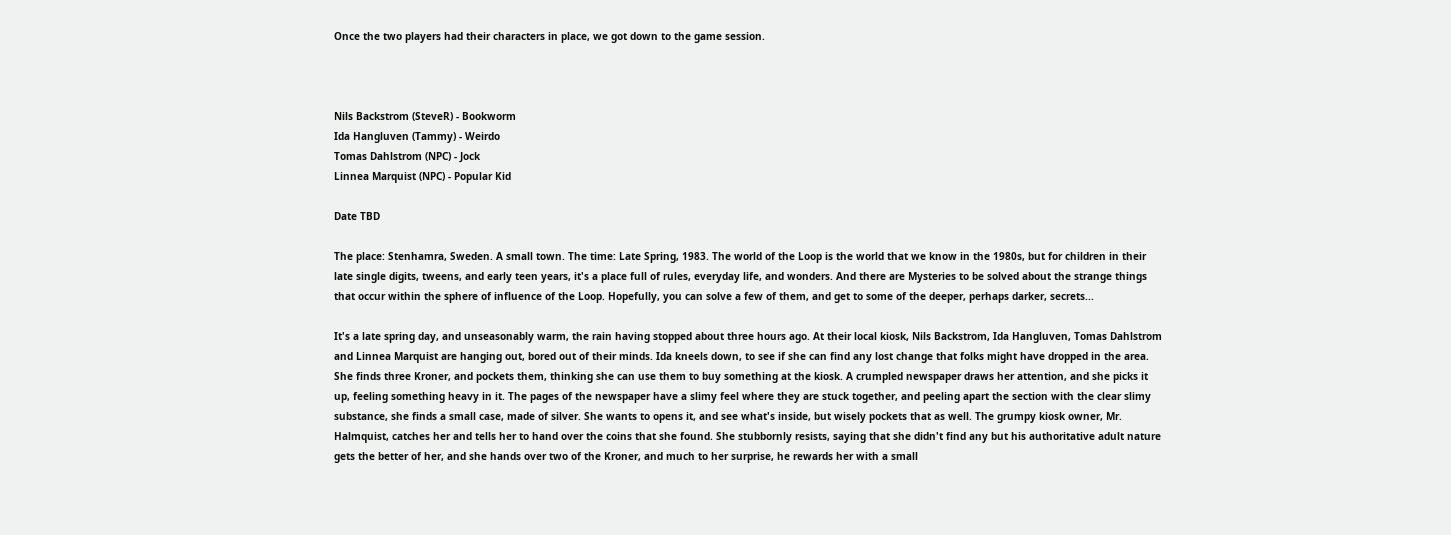Once the two players had their characters in place, we got down to the game session.



Nils Backstrom (SteveR) - Bookworm
Ida Hangluven (Tammy) - Weirdo
Tomas Dahlstrom (NPC) - Jock
Linnea Marquist (NPC) - Popular Kid

Date TBD

The place: Stenhamra, Sweden. A small town. The time: Late Spring, 1983. The world of the Loop is the world that we know in the 1980s, but for children in their late single digits, tweens, and early teen years, it's a place full of rules, everyday life, and wonders. And there are Mysteries to be solved about the strange things that occur within the sphere of influence of the Loop. Hopefully, you can solve a few of them, and get to some of the deeper, perhaps darker, secrets...

It's a late spring day, and unseasonably warm, the rain having stopped about three hours ago. At their local kiosk, Nils Backstrom, Ida Hangluven, Tomas Dahlstrom and Linnea Marquist are hanging out, bored out of their minds. Ida kneels down, to see if she can find any lost change that folks might have dropped in the area. She finds three Kroner, and pockets them, thinking she can use them to buy something at the kiosk. A crumpled newspaper draws her attention, and she picks it up, feeling something heavy in it. The pages of the newspaper have a slimy feel where they are stuck together, and peeling apart the section with the clear slimy substance, she finds a small case, made of silver. She wants to opens it, and see what's inside, but wisely pockets that as well. The grumpy kiosk owner, Mr. Halmquist, catches her and tells her to hand over the coins that she found. She stubbornly resists, saying that she didn't find any but his authoritative adult nature gets the better of her, and she hands over two of the Kroner, and much to her surprise, he rewards her with a small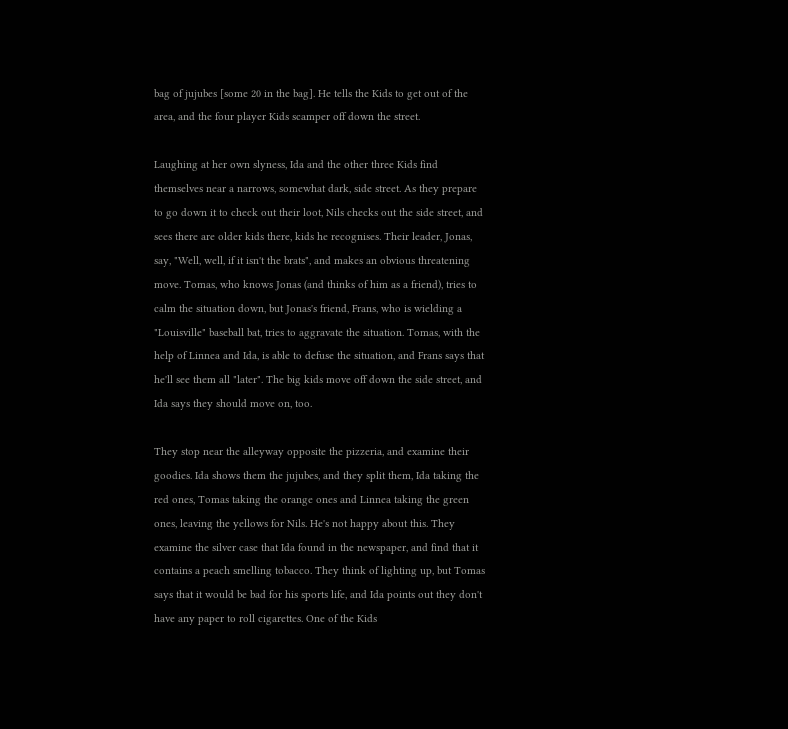bag of jujubes [some 20 in the bag]. He tells the Kids to get out of the area, and the four player Kids scamper off down the street.

Laughing at her own slyness, Ida and the other three Kids find themselves near a narrows, somewhat dark, side street. As they prepare to go down it to check out their loot, Nils checks out the side street, and sees there are older kids there, kids he recognises. Their leader, Jonas, say, "Well, well, if it isn't the brats", and makes an obvious threatening move. Tomas, who knows Jonas (and thinks of him as a friend), tries to calm the situation down, but Jonas's friend, Frans, who is wielding a "Louisville" baseball bat, tries to aggravate the situation. Tomas, with the help of Linnea and Ida, is able to defuse the situation, and Frans says that he'll see them all "later". The big kids move off down the side street, and Ida says they should move on, too.

They stop near the alleyway opposite the pizzeria, and examine their goodies. Ida shows them the jujubes, and they split them, Ida taking the red ones, Tomas taking the orange ones and Linnea taking the green ones, leaving the yellows for Nils. He's not happy about this. They examine the silver case that Ida found in the newspaper, and find that it contains a peach smelling tobacco. They think of lighting up, but Tomas says that it would be bad for his sports life, and Ida points out they don't have any paper to roll cigarettes. One of the Kids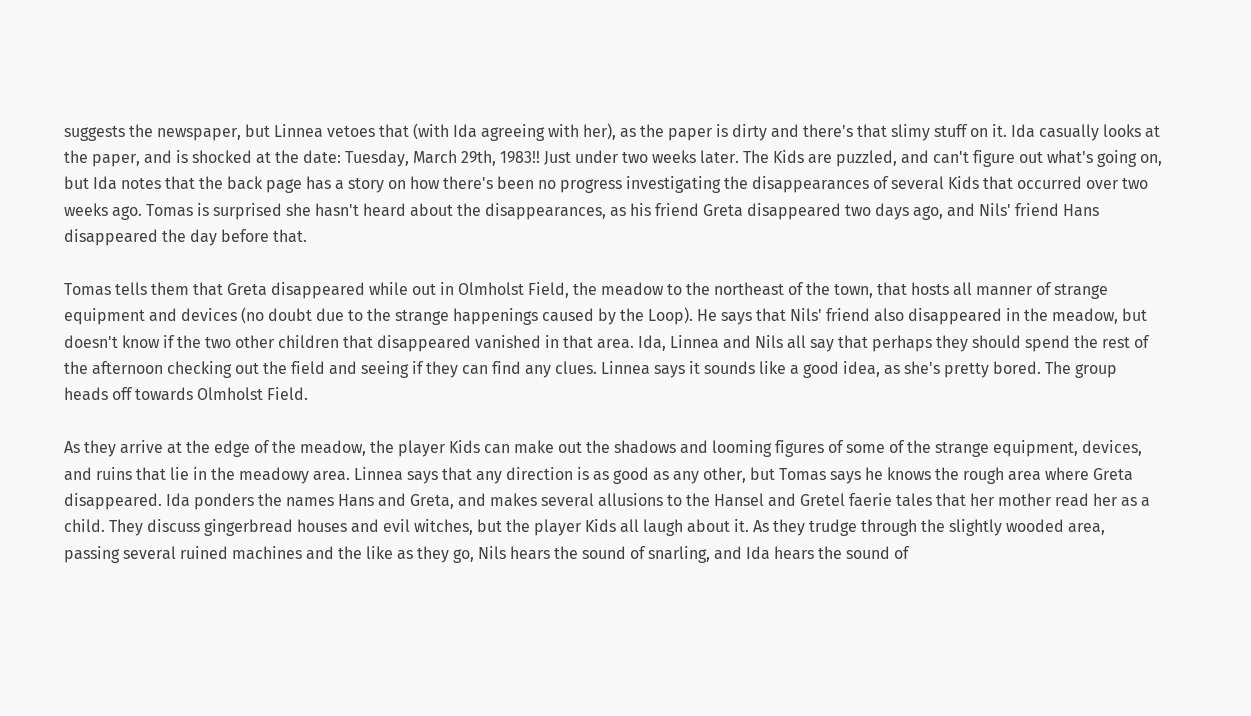suggests the newspaper, but Linnea vetoes that (with Ida agreeing with her), as the paper is dirty and there's that slimy stuff on it. Ida casually looks at the paper, and is shocked at the date: Tuesday, March 29th, 1983!! Just under two weeks later. The Kids are puzzled, and can't figure out what's going on, but Ida notes that the back page has a story on how there's been no progress investigating the disappearances of several Kids that occurred over two weeks ago. Tomas is surprised she hasn't heard about the disappearances, as his friend Greta disappeared two days ago, and Nils' friend Hans disappeared the day before that.

Tomas tells them that Greta disappeared while out in Olmholst Field, the meadow to the northeast of the town, that hosts all manner of strange equipment and devices (no doubt due to the strange happenings caused by the Loop). He says that Nils' friend also disappeared in the meadow, but doesn't know if the two other children that disappeared vanished in that area. Ida, Linnea and Nils all say that perhaps they should spend the rest of the afternoon checking out the field and seeing if they can find any clues. Linnea says it sounds like a good idea, as she's pretty bored. The group heads off towards Olmholst Field.

As they arrive at the edge of the meadow, the player Kids can make out the shadows and looming figures of some of the strange equipment, devices, and ruins that lie in the meadowy area. Linnea says that any direction is as good as any other, but Tomas says he knows the rough area where Greta disappeared. Ida ponders the names Hans and Greta, and makes several allusions to the Hansel and Gretel faerie tales that her mother read her as a child. They discuss gingerbread houses and evil witches, but the player Kids all laugh about it. As they trudge through the slightly wooded area, passing several ruined machines and the like as they go, Nils hears the sound of snarling, and Ida hears the sound of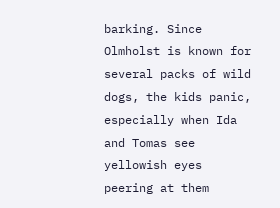barking. Since Olmholst is known for several packs of wild dogs, the kids panic, especially when Ida and Tomas see yellowish eyes peering at them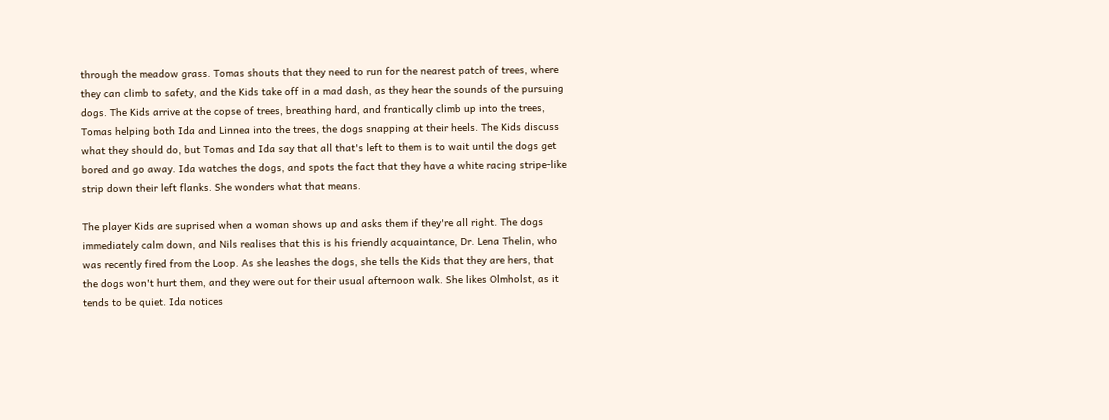through the meadow grass. Tomas shouts that they need to run for the nearest patch of trees, where they can climb to safety, and the Kids take off in a mad dash, as they hear the sounds of the pursuing dogs. The Kids arrive at the copse of trees, breathing hard, and frantically climb up into the trees, Tomas helping both Ida and Linnea into the trees, the dogs snapping at their heels. The Kids discuss what they should do, but Tomas and Ida say that all that's left to them is to wait until the dogs get bored and go away. Ida watches the dogs, and spots the fact that they have a white racing stripe-like strip down their left flanks. She wonders what that means.

The player Kids are suprised when a woman shows up and asks them if they're all right. The dogs immediately calm down, and Nils realises that this is his friendly acquaintance, Dr. Lena Thelin, who was recently fired from the Loop. As she leashes the dogs, she tells the Kids that they are hers, that the dogs won't hurt them, and they were out for their usual afternoon walk. She likes Olmholst, as it tends to be quiet. Ida notices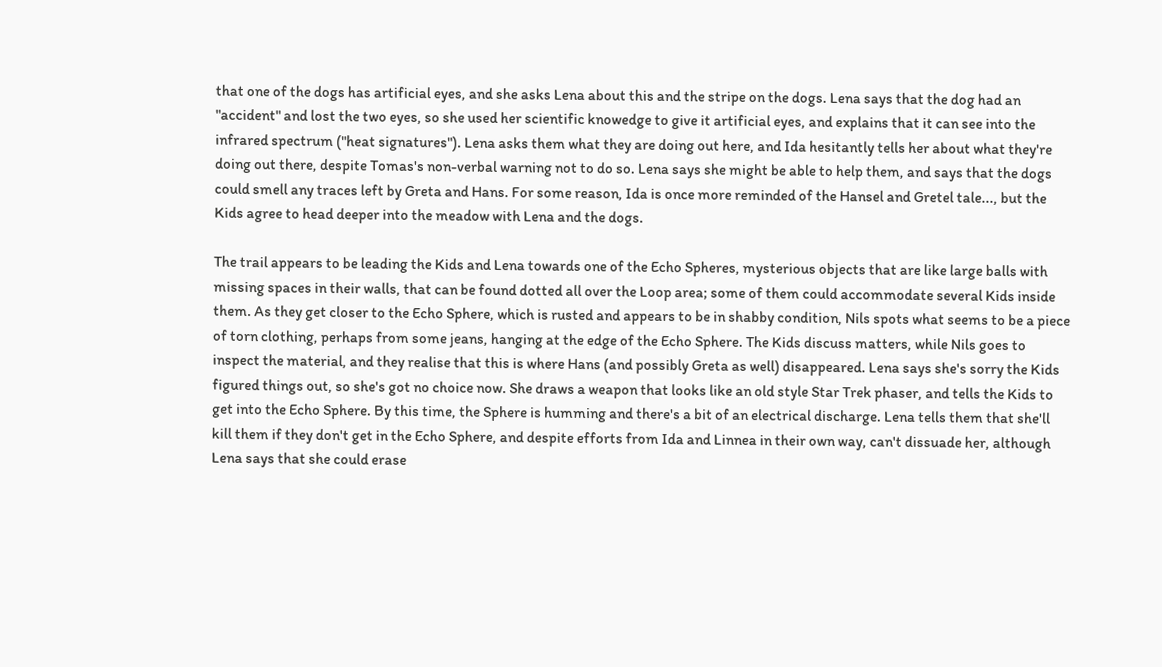that one of the dogs has artificial eyes, and she asks Lena about this and the stripe on the dogs. Lena says that the dog had an "accident" and lost the two eyes, so she used her scientific knowedge to give it artificial eyes, and explains that it can see into the infrared spectrum ("heat signatures"). Lena asks them what they are doing out here, and Ida hesitantly tells her about what they're doing out there, despite Tomas's non-verbal warning not to do so. Lena says she might be able to help them, and says that the dogs could smell any traces left by Greta and Hans. For some reason, Ida is once more reminded of the Hansel and Gretel tale..., but the Kids agree to head deeper into the meadow with Lena and the dogs.

The trail appears to be leading the Kids and Lena towards one of the Echo Spheres, mysterious objects that are like large balls with missing spaces in their walls, that can be found dotted all over the Loop area; some of them could accommodate several Kids inside them. As they get closer to the Echo Sphere, which is rusted and appears to be in shabby condition, Nils spots what seems to be a piece of torn clothing, perhaps from some jeans, hanging at the edge of the Echo Sphere. The Kids discuss matters, while Nils goes to inspect the material, and they realise that this is where Hans (and possibly Greta as well) disappeared. Lena says she's sorry the Kids figured things out, so she's got no choice now. She draws a weapon that looks like an old style Star Trek phaser, and tells the Kids to get into the Echo Sphere. By this time, the Sphere is humming and there's a bit of an electrical discharge. Lena tells them that she'll kill them if they don't get in the Echo Sphere, and despite efforts from Ida and Linnea in their own way, can't dissuade her, although Lena says that she could erase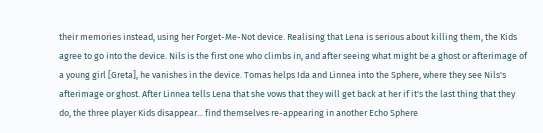their memories instead, using her Forget-Me-Not device. Realising that Lena is serious about killing them, the Kids agree to go into the device. Nils is the first one who climbs in, and after seeing what might be a ghost or afterimage of a young girl [Greta], he vanishes in the device. Tomas helps Ida and Linnea into the Sphere, where they see Nils's afterimage or ghost. After Linnea tells Lena that she vows that they will get back at her if it's the last thing that they do, the three player Kids disappear... find themselves re-appearing in another Echo Sphere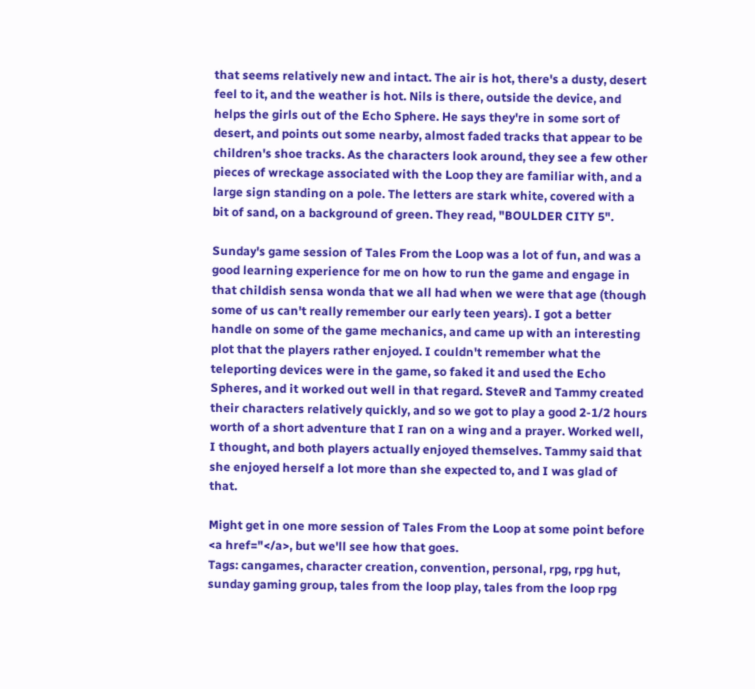that seems relatively new and intact. The air is hot, there's a dusty, desert feel to it, and the weather is hot. Nils is there, outside the device, and helps the girls out of the Echo Sphere. He says they're in some sort of desert, and points out some nearby, almost faded tracks that appear to be children's shoe tracks. As the characters look around, they see a few other pieces of wreckage associated with the Loop they are familiar with, and a large sign standing on a pole. The letters are stark white, covered with a bit of sand, on a background of green. They read, "BOULDER CITY 5".

Sunday's game session of Tales From the Loop was a lot of fun, and was a good learning experience for me on how to run the game and engage in that childish sensa wonda that we all had when we were that age (though some of us can't really remember our early teen years). I got a better handle on some of the game mechanics, and came up with an interesting plot that the players rather enjoyed. I couldn't remember what the teleporting devices were in the game, so faked it and used the Echo Spheres, and it worked out well in that regard. SteveR and Tammy created their characters relatively quickly, and so we got to play a good 2-1/2 hours worth of a short adventure that I ran on a wing and a prayer. Worked well, I thought, and both players actually enjoyed themselves. Tammy said that she enjoyed herself a lot more than she expected to, and I was glad of that.

Might get in one more session of Tales From the Loop at some point before <a href="</a>, but we'll see how that goes.
Tags: cangames, character creation, convention, personal, rpg, rpg hut, sunday gaming group, tales from the loop play, tales from the loop rpg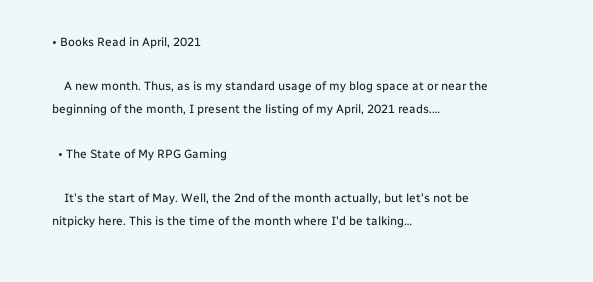• Books Read in April, 2021

    A new month. Thus, as is my standard usage of my blog space at or near the beginning of the month, I present the listing of my April, 2021 reads.…

  • The State of My RPG Gaming

    It's the start of May. Well, the 2nd of the month actually, but let's not be nitpicky here. This is the time of the month where I'd be talking…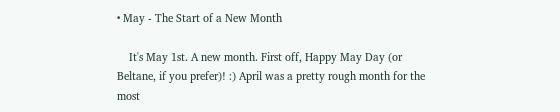• May - The Start of a New Month

    It's May 1st. A new month. First off, Happy May Day (or Beltane, if you prefer)! :) April was a pretty rough month for the most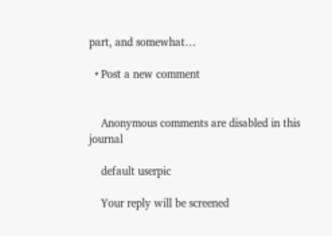part, and somewhat…

  • Post a new comment


    Anonymous comments are disabled in this journal

    default userpic

    Your reply will be screened